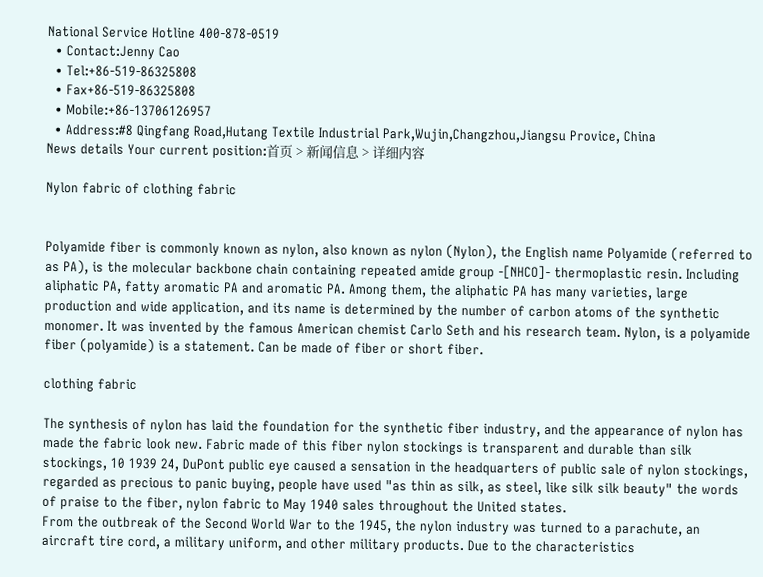National Service Hotline 400-878-0519
  • Contact:Jenny Cao
  • Tel:+86-519-86325808
  • Fax+86-519-86325808
  • Mobile:+86-13706126957
  • Address:#8 Qingfang Road,Hutang Textile Industrial Park,Wujin,Changzhou,Jiangsu Provice, China
News details Your current position:首页 > 新闻信息 > 详细内容

Nylon fabric of clothing fabric


Polyamide fiber is commonly known as nylon, also known as nylon (Nylon), the English name Polyamide (referred to as PA), is the molecular backbone chain containing repeated amide group -[NHCO]- thermoplastic resin. Including aliphatic PA, fatty aromatic PA and aromatic PA. Among them, the aliphatic PA has many varieties, large production and wide application, and its name is determined by the number of carbon atoms of the synthetic monomer. It was invented by the famous American chemist Carlo Seth and his research team. Nylon, is a polyamide fiber (polyamide) is a statement. Can be made of fiber or short fiber.

clothing fabric

The synthesis of nylon has laid the foundation for the synthetic fiber industry, and the appearance of nylon has made the fabric look new. Fabric made of this fiber nylon stockings is transparent and durable than silk stockings, 10 1939 24, DuPont public eye caused a sensation in the headquarters of public sale of nylon stockings, regarded as precious to panic buying, people have used "as thin as silk, as steel, like silk silk beauty" the words of praise to the fiber, nylon fabric to May 1940 sales throughout the United states.
From the outbreak of the Second World War to the 1945, the nylon industry was turned to a parachute, an aircraft tire cord, a military uniform, and other military products. Due to the characteristics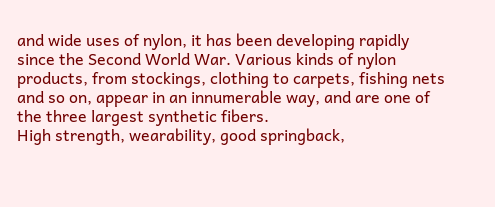and wide uses of nylon, it has been developing rapidly since the Second World War. Various kinds of nylon products, from stockings, clothing to carpets, fishing nets and so on, appear in an innumerable way, and are one of the three largest synthetic fibers.
High strength, wearability, good springback,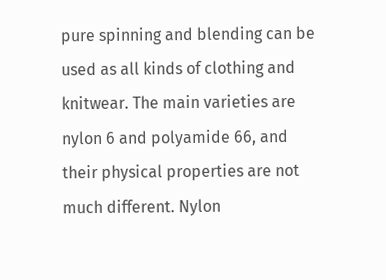pure spinning and blending can be used as all kinds of clothing and knitwear. The main varieties are nylon 6 and polyamide 66, and their physical properties are not much different. Nylon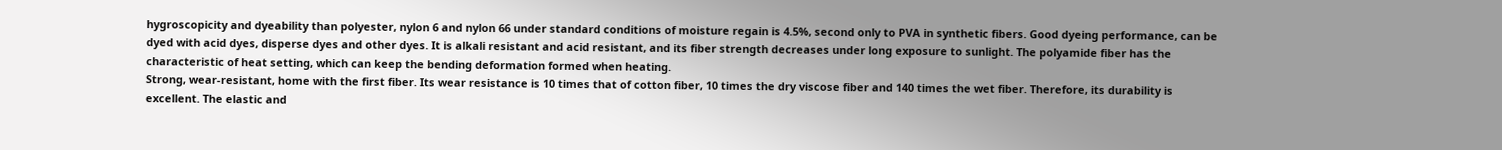hygroscopicity and dyeability than polyester, nylon 6 and nylon 66 under standard conditions of moisture regain is 4.5%, second only to PVA in synthetic fibers. Good dyeing performance, can be dyed with acid dyes, disperse dyes and other dyes. It is alkali resistant and acid resistant, and its fiber strength decreases under long exposure to sunlight. The polyamide fiber has the characteristic of heat setting, which can keep the bending deformation formed when heating.
Strong, wear-resistant, home with the first fiber. Its wear resistance is 10 times that of cotton fiber, 10 times the dry viscose fiber and 140 times the wet fiber. Therefore, its durability is excellent. The elastic and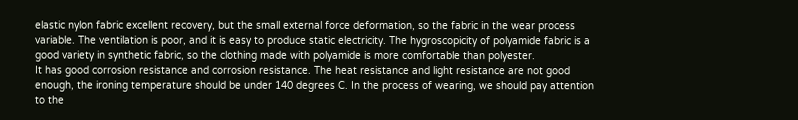elastic nylon fabric excellent recovery, but the small external force deformation, so the fabric in the wear process variable. The ventilation is poor, and it is easy to produce static electricity. The hygroscopicity of polyamide fabric is a good variety in synthetic fabric, so the clothing made with polyamide is more comfortable than polyester.
It has good corrosion resistance and corrosion resistance. The heat resistance and light resistance are not good enough, the ironing temperature should be under 140 degrees C. In the process of wearing, we should pay attention to the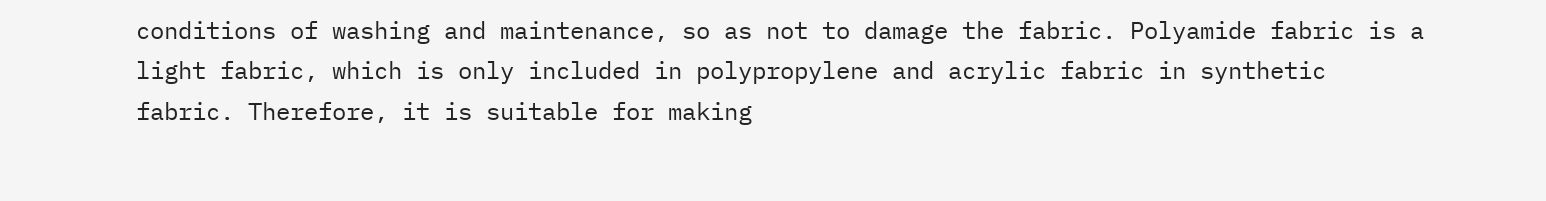conditions of washing and maintenance, so as not to damage the fabric. Polyamide fabric is a light fabric, which is only included in polypropylene and acrylic fabric in synthetic fabric. Therefore, it is suitable for making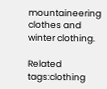mountaineering clothes and winter clothing.

Related tags:clothing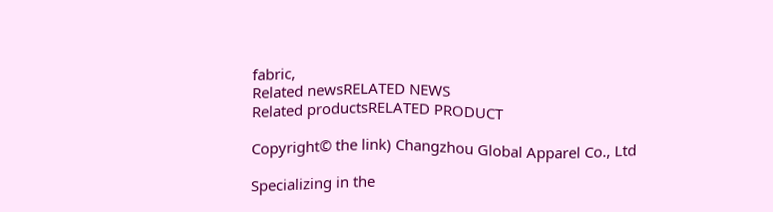fabric,
Related newsRELATED NEWS
Related productsRELATED PRODUCT

Copyright© the link) Changzhou Global Apparel Co., Ltd

Specializing in the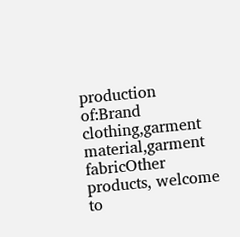production of:Brand clothing,garment material,garment fabricOther products, welcome to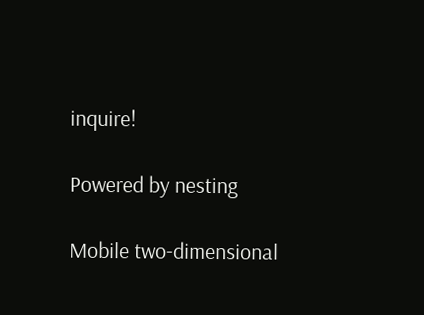inquire!

Powered by nesting

Mobile two-dimensional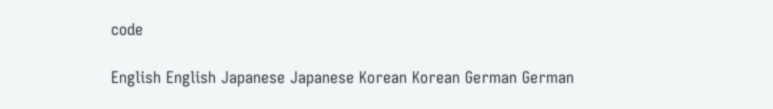code

English English Japanese Japanese Korean Korean German German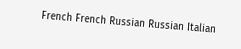French French Russian Russian Italian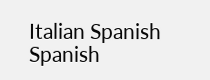Italian Spanish Spanish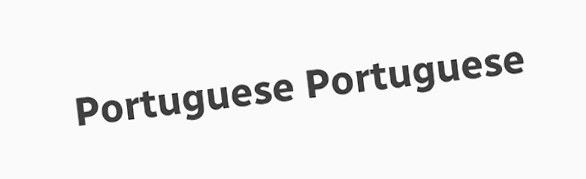Portuguese Portuguese